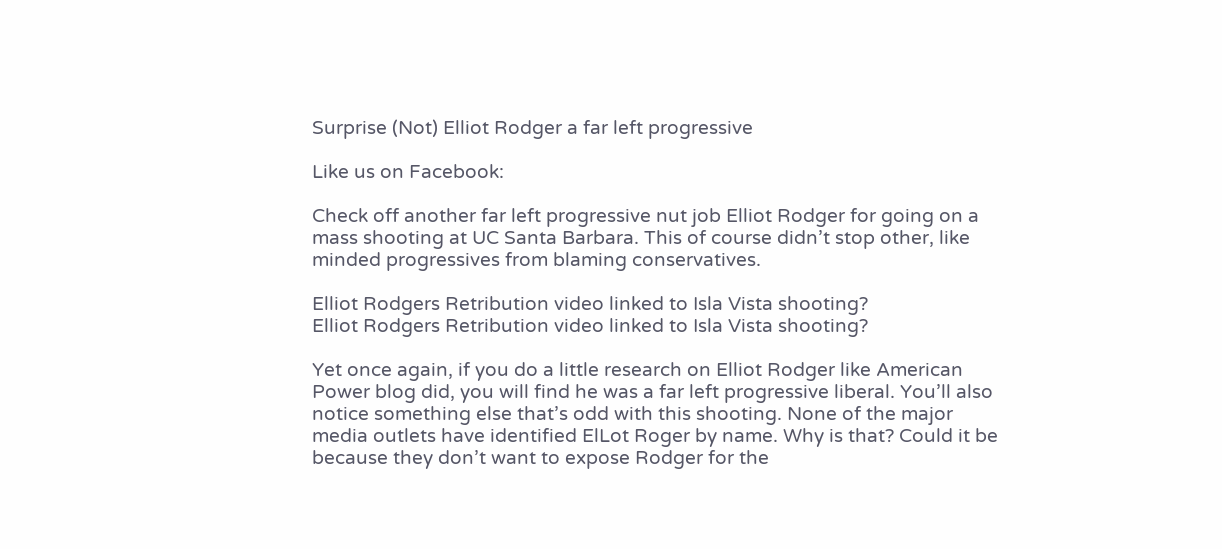Surprise (Not) Elliot Rodger a far left progressive

Like us on Facebook:

Check off another far left progressive nut job Elliot Rodger for going on a mass shooting at UC Santa Barbara. This of course didn’t stop other, like minded progressives from blaming conservatives.

Elliot Rodgers Retribution video linked to Isla Vista shooting?
Elliot Rodgers Retribution video linked to Isla Vista shooting?

Yet once again, if you do a little research on Elliot Rodger like American Power blog did, you will find he was a far left progressive liberal. You’ll also notice something else that’s odd with this shooting. None of the major media outlets have identified ElLot Roger by name. Why is that? Could it be because they don’t want to expose Rodger for the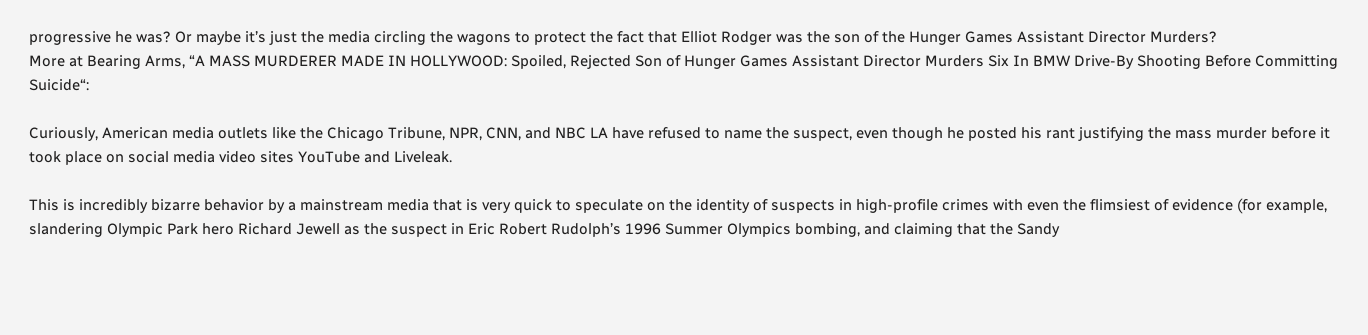progressive he was? Or maybe it’s just the media circling the wagons to protect the fact that Elliot Rodger was the son of the Hunger Games Assistant Director Murders?
More at Bearing Arms, “A MASS MURDERER MADE IN HOLLYWOOD: Spoiled, Rejected Son of Hunger Games Assistant Director Murders Six In BMW Drive-By Shooting Before Committing Suicide“:

Curiously, American media outlets like the Chicago Tribune, NPR, CNN, and NBC LA have refused to name the suspect, even though he posted his rant justifying the mass murder before it took place on social media video sites YouTube and Liveleak.

This is incredibly bizarre behavior by a mainstream media that is very quick to speculate on the identity of suspects in high-profile crimes with even the flimsiest of evidence (for example, slandering Olympic Park hero Richard Jewell as the suspect in Eric Robert Rudolph’s 1996 Summer Olympics bombing, and claiming that the Sandy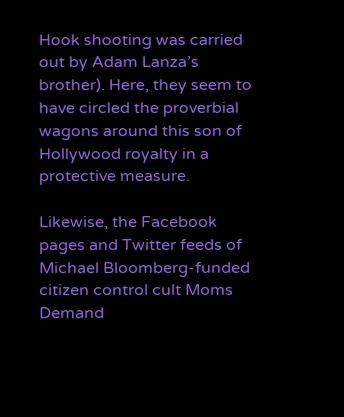Hook shooting was carried out by Adam Lanza’s brother). Here, they seem to have circled the proverbial wagons around this son of Hollywood royalty in a protective measure.

Likewise, the Facebook pages and Twitter feeds of Michael Bloomberg-funded citizen control cult Moms Demand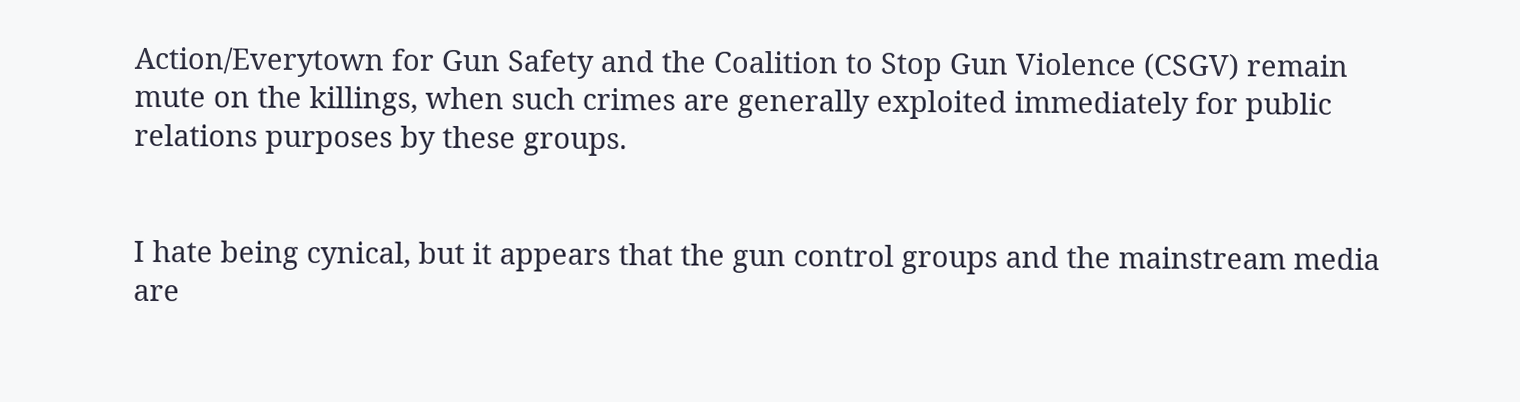Action/Everytown for Gun Safety and the Coalition to Stop Gun Violence (CSGV) remain mute on the killings, when such crimes are generally exploited immediately for public relations purposes by these groups.


I hate being cynical, but it appears that the gun control groups and the mainstream media are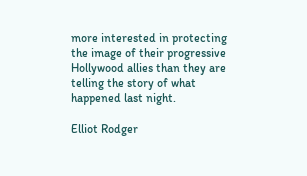more interested in protecting the image of their progressive Hollywood allies than they are telling the story of what happened last night.

Elliot Rodger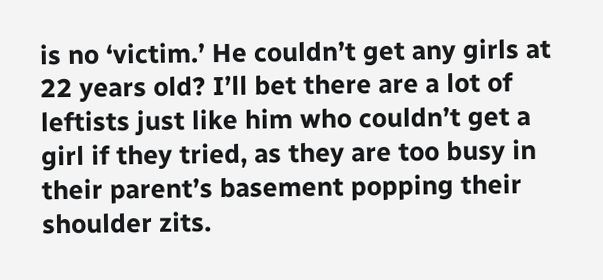is no ‘victim.’ He couldn’t get any girls at 22 years old? I’ll bet there are a lot of leftists just like him who couldn’t get a girl if they tried, as they are too busy in their parent’s basement popping their shoulder zits.